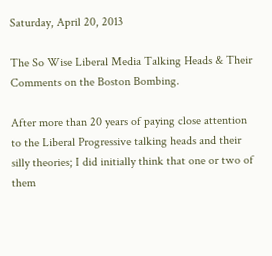Saturday, April 20, 2013

The So Wise Liberal Media Talking Heads & Their Comments on the Boston Bombing.

After more than 20 years of paying close attention to the Liberal Progressive talking heads and their silly theories; I did initially think that one or two of them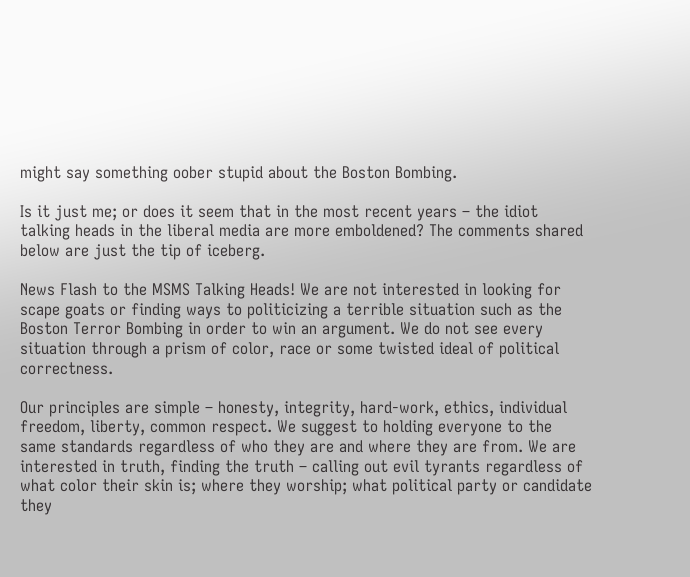might say something oober stupid about the Boston Bombing.

Is it just me; or does it seem that in the most recent years – the idiot talking heads in the liberal media are more emboldened? The comments shared below are just the tip of iceberg.

News Flash to the MSMS Talking Heads! We are not interested in looking for scape goats or finding ways to politicizing a terrible situation such as the Boston Terror Bombing in order to win an argument. We do not see every situation through a prism of color, race or some twisted ideal of political correctness.

Our principles are simple – honesty, integrity, hard-work, ethics, individual freedom, liberty, common respect. We suggest to holding everyone to the same standards regardless of who they are and where they are from. We are interested in truth, finding the truth – calling out evil tyrants regardless of what color their skin is; where they worship; what political party or candidate they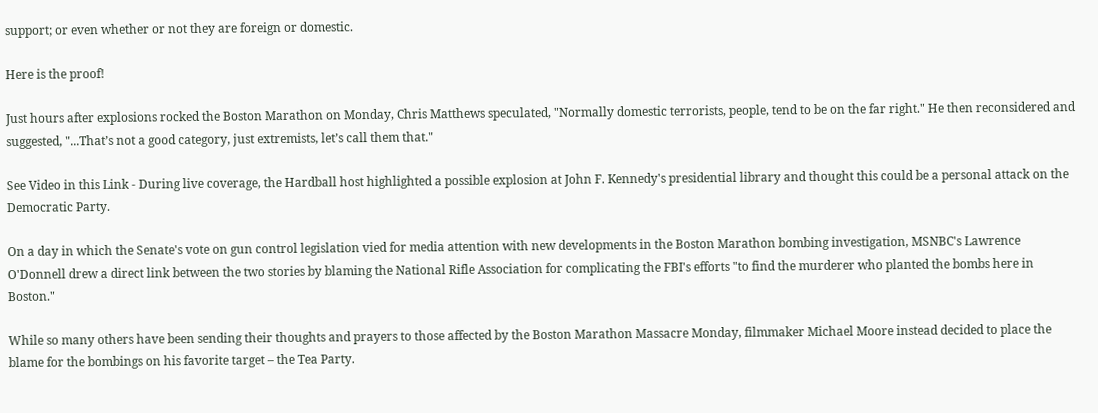support; or even whether or not they are foreign or domestic.

Here is the proof!

Just hours after explosions rocked the Boston Marathon on Monday, Chris Matthews speculated, "Normally domestic terrorists, people, tend to be on the far right." He then reconsidered and suggested, "...That’s not a good category, just extremists, let’s call them that."

See Video in this Link - During live coverage, the Hardball host highlighted a possible explosion at John F. Kennedy's presidential library and thought this could be a personal attack on the Democratic Party.

On a day in which the Senate's vote on gun control legislation vied for media attention with new developments in the Boston Marathon bombing investigation, MSNBC's Lawrence O'Donnell drew a direct link between the two stories by blaming the National Rifle Association for complicating the FBI's efforts "to find the murderer who planted the bombs here in Boston."

While so many others have been sending their thoughts and prayers to those affected by the Boston Marathon Massacre Monday, filmmaker Michael Moore instead decided to place the blame for the bombings on his favorite target – the Tea Party.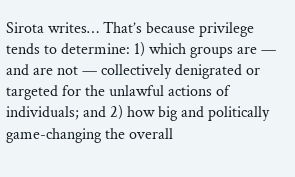Sirota writes… That’s because privilege tends to determine: 1) which groups are — and are not — collectively denigrated or targeted for the unlawful actions of individuals; and 2) how big and politically game-changing the overall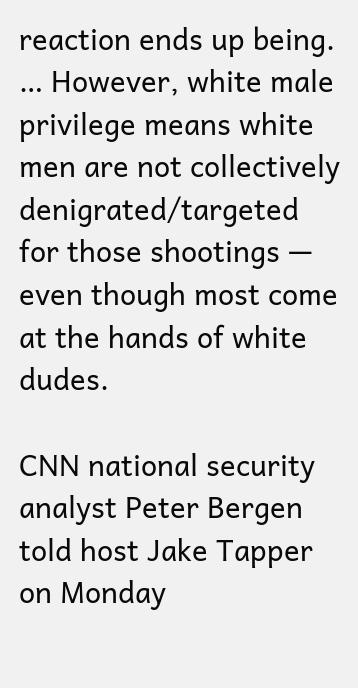reaction ends up being. … However, white male privilege means white men are not collectively denigrated/targeted for those shootings — even though most come at the hands of white dudes.

CNN national security analyst Peter Bergen told host Jake Tapper on Monday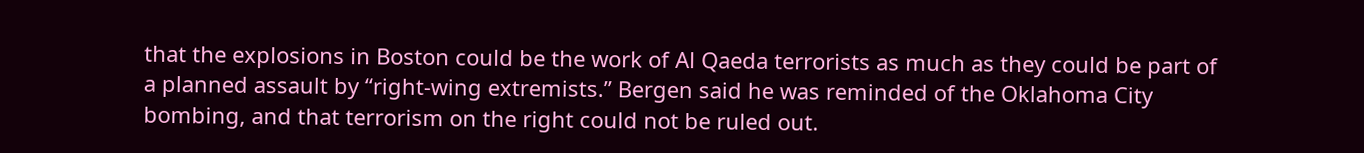that the explosions in Boston could be the work of Al Qaeda terrorists as much as they could be part of a planned assault by “right-wing extremists.” Bergen said he was reminded of the Oklahoma City bombing, and that terrorism on the right could not be ruled out.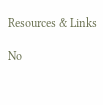Resources & Links

No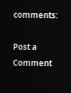comments:

Post a Comment